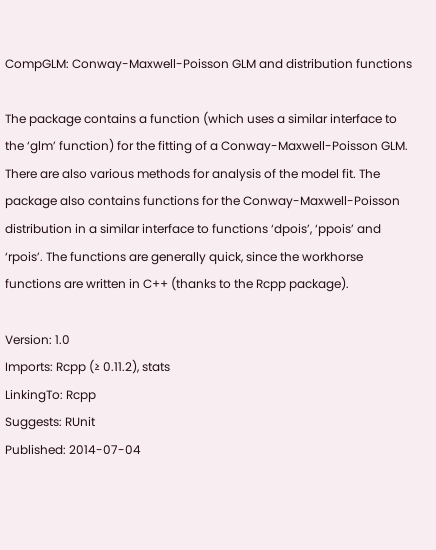CompGLM: Conway-Maxwell-Poisson GLM and distribution functions

The package contains a function (which uses a similar interface to the ‘glm’ function) for the fitting of a Conway-Maxwell-Poisson GLM. There are also various methods for analysis of the model fit. The package also contains functions for the Conway-Maxwell-Poisson distribution in a similar interface to functions ‘dpois’, ‘ppois’ and ‘rpois’. The functions are generally quick, since the workhorse functions are written in C++ (thanks to the Rcpp package).

Version: 1.0
Imports: Rcpp (≥ 0.11.2), stats
LinkingTo: Rcpp
Suggests: RUnit
Published: 2014-07-04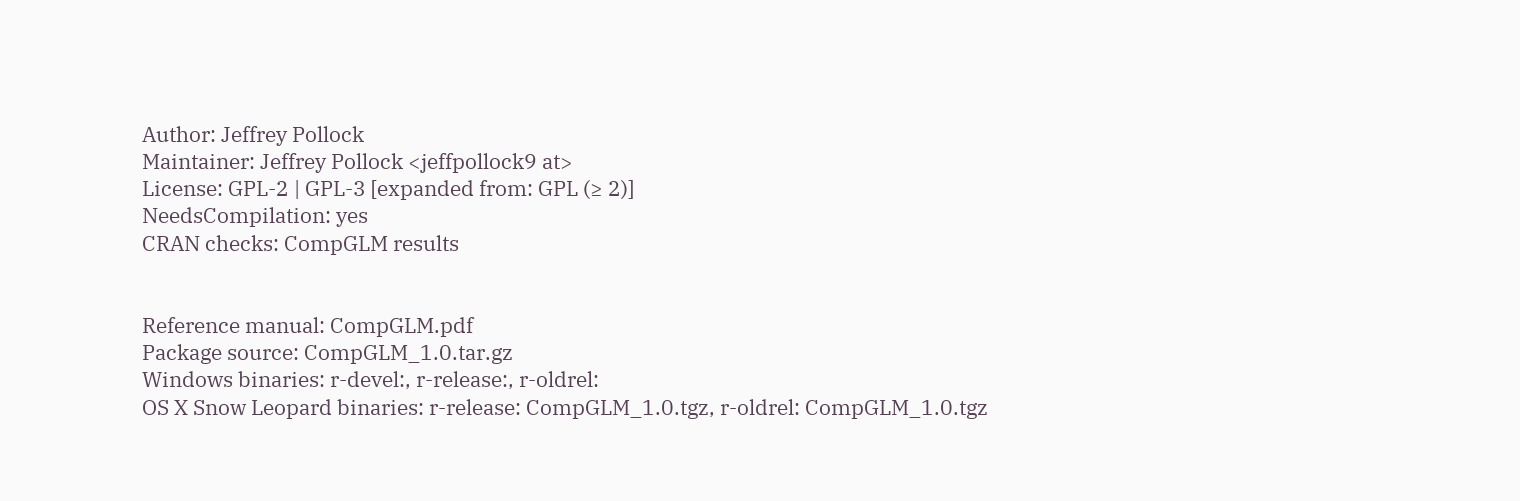Author: Jeffrey Pollock
Maintainer: Jeffrey Pollock <jeffpollock9 at>
License: GPL-2 | GPL-3 [expanded from: GPL (≥ 2)]
NeedsCompilation: yes
CRAN checks: CompGLM results


Reference manual: CompGLM.pdf
Package source: CompGLM_1.0.tar.gz
Windows binaries: r-devel:, r-release:, r-oldrel:
OS X Snow Leopard binaries: r-release: CompGLM_1.0.tgz, r-oldrel: CompGLM_1.0.tgz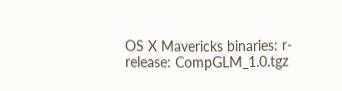OS X Mavericks binaries: r-release: CompGLM_1.0.tgz